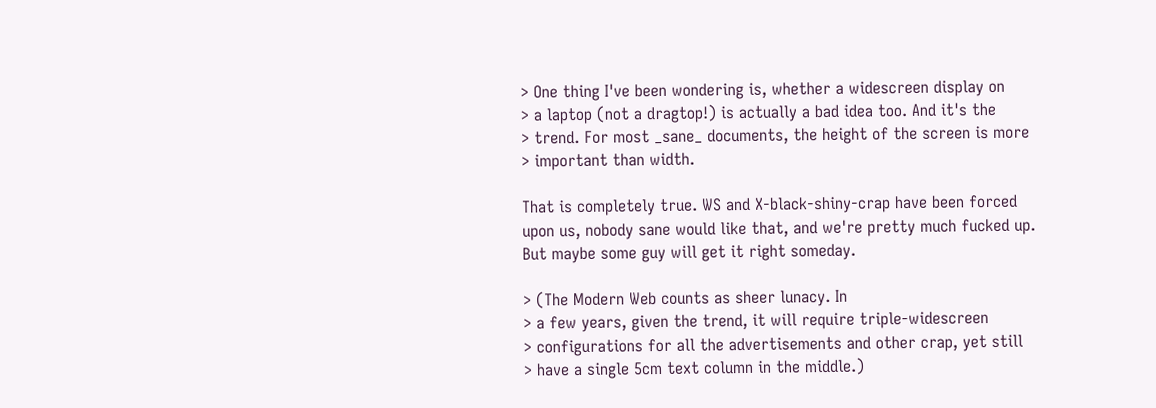> One thing I've been wondering is, whether a widescreen display on
> a laptop (not a dragtop!) is actually a bad idea too. And it's the
> trend. For most _sane_ documents, the height of the screen is more
> important than width.

That is completely true. WS and X-black-shiny-crap have been forced
upon us, nobody sane would like that, and we're pretty much fucked up.
But maybe some guy will get it right someday.

> (The Modern Web counts as sheer lunacy. In
> a few years, given the trend, it will require triple-widescreen
> configurations for all the advertisements and other crap, yet still
> have a single 5cm text column in the middle.)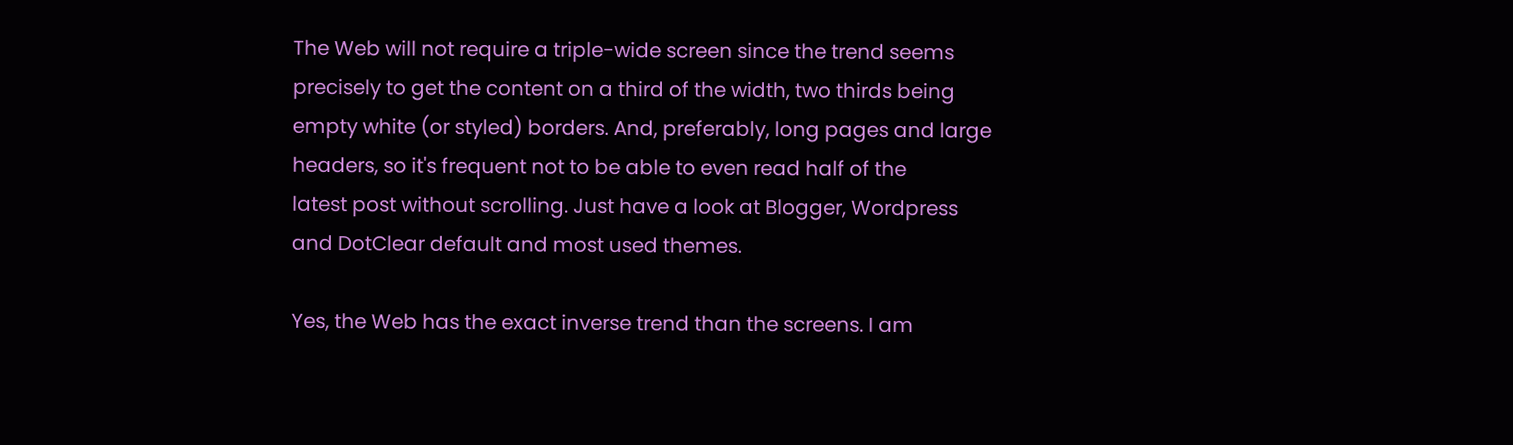The Web will not require a triple-wide screen since the trend seems
precisely to get the content on a third of the width, two thirds being
empty white (or styled) borders. And, preferably, long pages and large
headers, so it's frequent not to be able to even read half of the
latest post without scrolling. Just have a look at Blogger, Wordpress
and DotClear default and most used themes.

Yes, the Web has the exact inverse trend than the screens. I am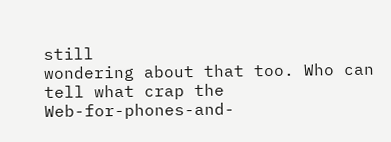still
wondering about that too. Who can tell what crap the
Web-for-phones-and-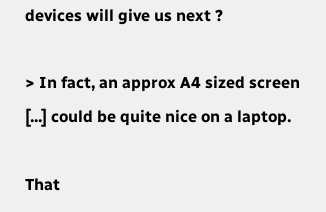devices will give us next ?

> In fact, an approx A4 sized screen [...] could be quite nice on a laptop.

That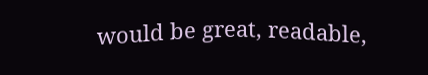would be great, readable,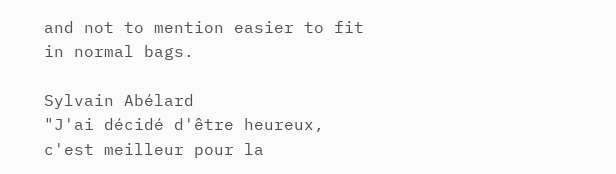and not to mention easier to fit in normal bags.

Sylvain Abélard
"J'ai décidé d'être heureux, c'est meilleur pour la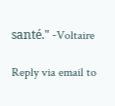santé." -Voltaire

Reply via email to